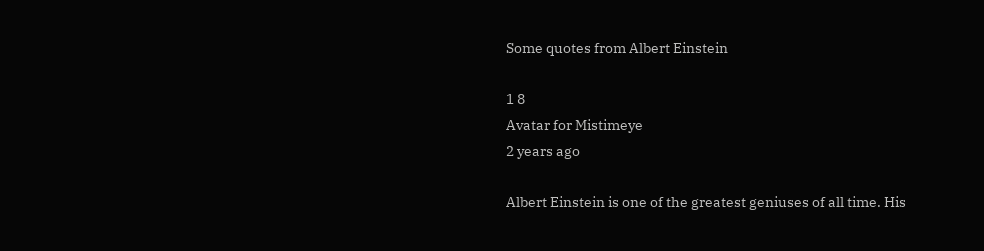Some quotes from Albert Einstein

1 8
Avatar for Mistimeye
2 years ago

Albert Einstein is one of the greatest geniuses of all time. His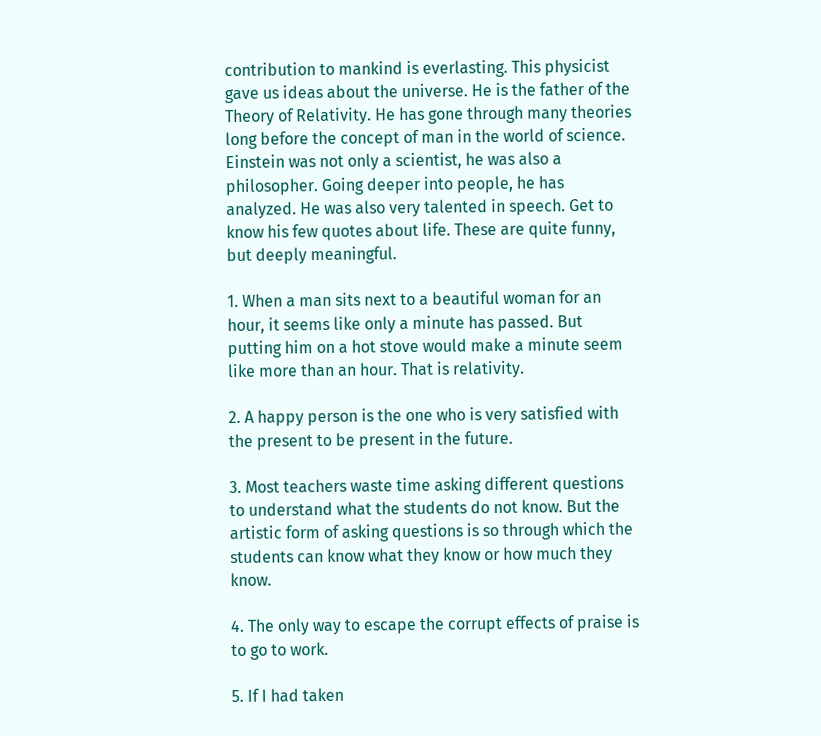contribution to mankind is everlasting. This physicist gave us ideas about the universe. He is the father of the Theory of Relativity. He has gone through many theories long before the concept of man in the world of science. Einstein was not only a scientist, he was also a philosopher. Going deeper into people, he has analyzed. He was also very talented in speech. Get to know his few quotes about life. These are quite funny, but deeply meaningful.

1. When a man sits next to a beautiful woman for an hour, it seems like only a minute has passed. But putting him on a hot stove would make a minute seem like more than an hour. That is relativity.

2. A happy person is the one who is very satisfied with the present to be present in the future.

3. Most teachers waste time asking different questions to understand what the students do not know. But the artistic form of asking questions is so through which the students can know what they know or how much they know.

4. The only way to escape the corrupt effects of praise is to go to work.

5. If I had taken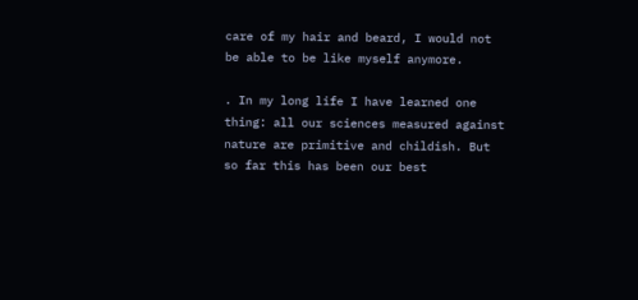care of my hair and beard, I would not be able to be like myself anymore.

. In my long life I have learned one thing: all our sciences measured against nature are primitive and childish. But so far this has been our best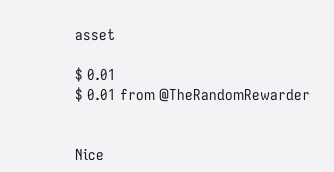asset

$ 0.01
$ 0.01 from @TheRandomRewarder


Nice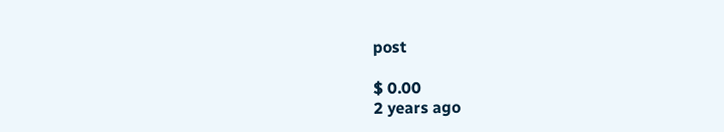post

$ 0.00
2 years ago